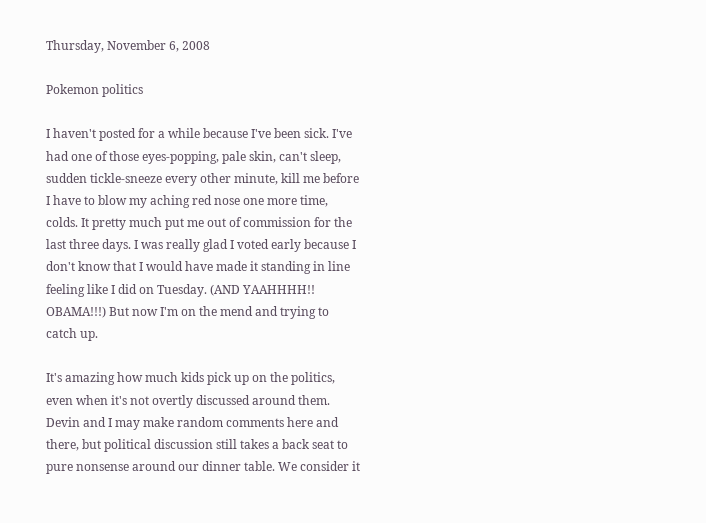Thursday, November 6, 2008

Pokemon politics

I haven't posted for a while because I've been sick. I've had one of those eyes-popping, pale skin, can't sleep, sudden tickle-sneeze every other minute, kill me before I have to blow my aching red nose one more time, colds. It pretty much put me out of commission for the last three days. I was really glad I voted early because I don't know that I would have made it standing in line feeling like I did on Tuesday. (AND YAAHHHH!! OBAMA!!!) But now I'm on the mend and trying to catch up.

It's amazing how much kids pick up on the politics, even when it's not overtly discussed around them. Devin and I may make random comments here and there, but political discussion still takes a back seat to pure nonsense around our dinner table. We consider it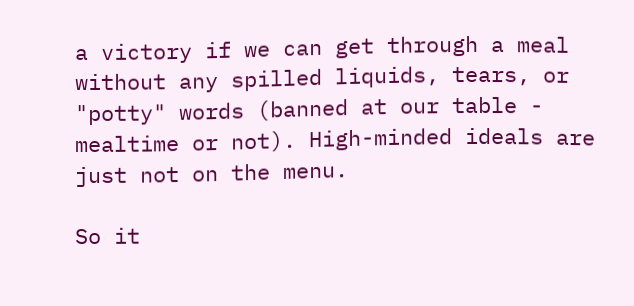a victory if we can get through a meal without any spilled liquids, tears, or "potty" words (banned at our table - mealtime or not). High-minded ideals are just not on the menu.

So it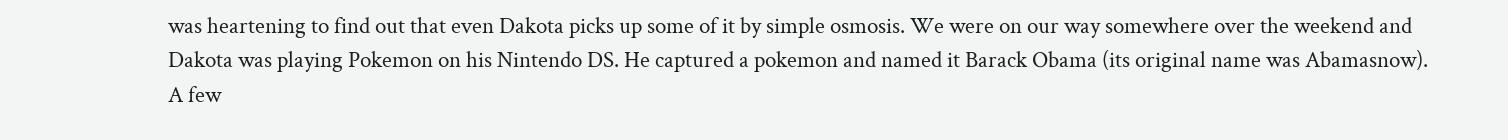was heartening to find out that even Dakota picks up some of it by simple osmosis. We were on our way somewhere over the weekend and Dakota was playing Pokemon on his Nintendo DS. He captured a pokemon and named it Barack Obama (its original name was Abamasnow). A few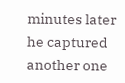minutes later he captured another one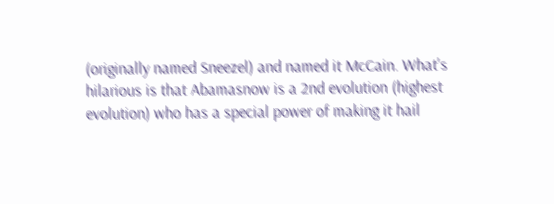(originally named Sneezel) and named it McCain. What's hilarious is that Abamasnow is a 2nd evolution (highest evolution) who has a special power of making it hail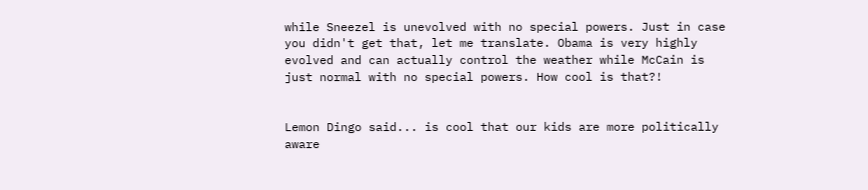while Sneezel is unevolved with no special powers. Just in case you didn't get that, let me translate. Obama is very highly evolved and can actually control the weather while McCain is just normal with no special powers. How cool is that?!


Lemon Dingo said... is cool that our kids are more politically aware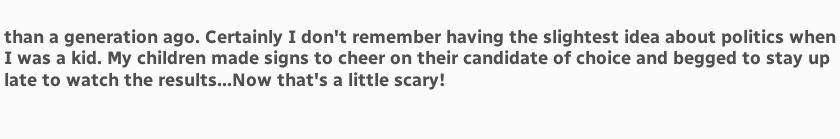than a generation ago. Certainly I don't remember having the slightest idea about politics when I was a kid. My children made signs to cheer on their candidate of choice and begged to stay up late to watch the results...Now that's a little scary!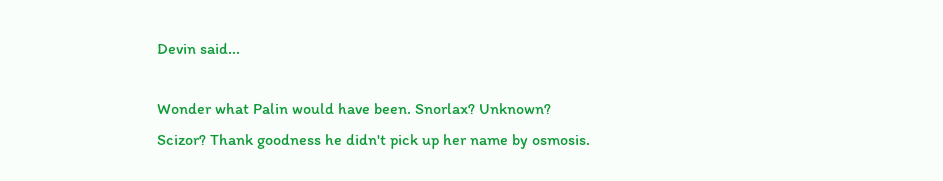Devin said...

Wonder what Palin would have been. Snorlax? Unknown? Scizor? Thank goodness he didn't pick up her name by osmosis.